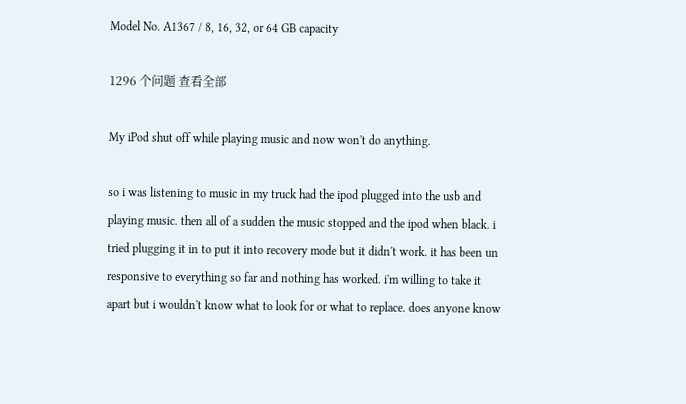Model No. A1367 / 8, 16, 32, or 64 GB capacity

1296 个问题 查看全部

My iPod shut off while playing music and now won't do anything.

so i was listening to music in my truck had the ipod plugged into the usb and playing music. then all of a sudden the music stopped and the ipod when black. i tried plugging it in to put it into recovery mode but it didn't work. it has been un responsive to everything so far and nothing has worked. i'm willing to take it apart but i wouldn't know what to look for or what to replace. does anyone know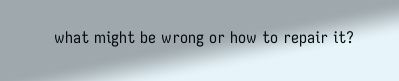what might be wrong or how to repair it?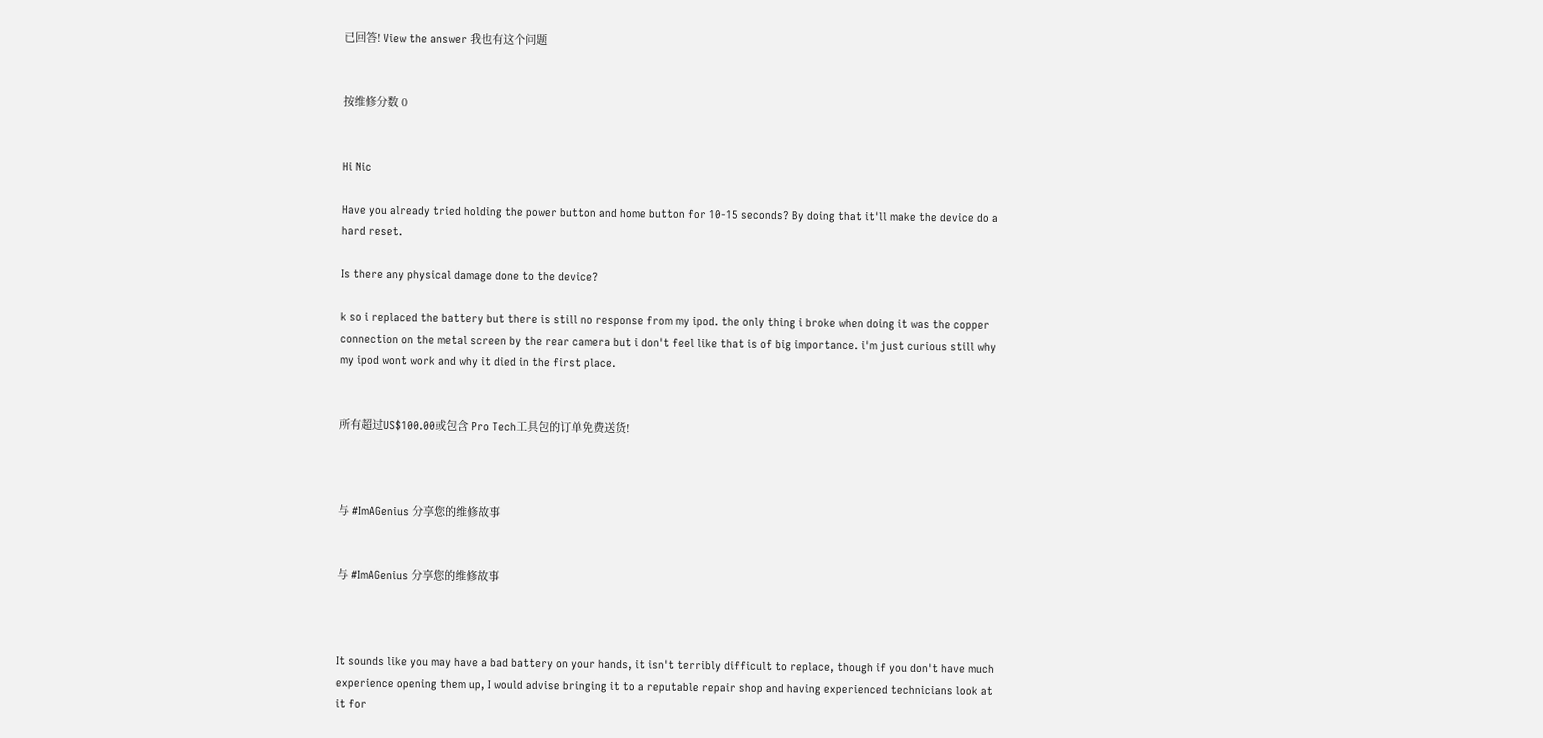已回答! View the answer 我也有这个问题


按维修分数 0


Hi Nic

Have you already tried holding the power button and home button for 10-15 seconds? By doing that it'll make the device do a hard reset.

Is there any physical damage done to the device?

k so i replaced the battery but there is still no response from my ipod. the only thing i broke when doing it was the copper connection on the metal screen by the rear camera but i don't feel like that is of big importance. i'm just curious still why my ipod wont work and why it died in the first place.


所有超过US$100.00或包含 Pro Tech工具包的订单免费送货!



与 #ImAGenius 分享您的维修故事


与 #ImAGenius 分享您的维修故事



It sounds like you may have a bad battery on your hands, it isn't terribly difficult to replace, though if you don't have much experience opening them up, I would advise bringing it to a reputable repair shop and having experienced technicians look at it for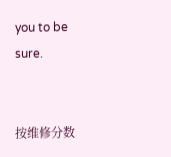you to be sure.


按维修分数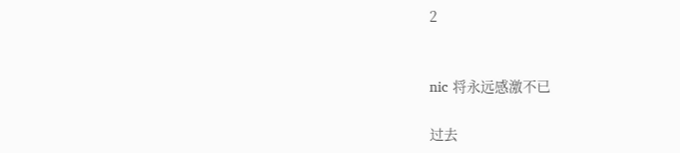2


nic 将永远感激不已

过去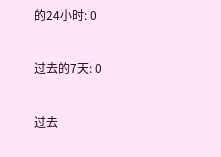的24小时: 0

过去的7天: 0

过去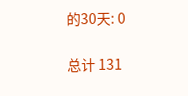的30天: 0

总计 131